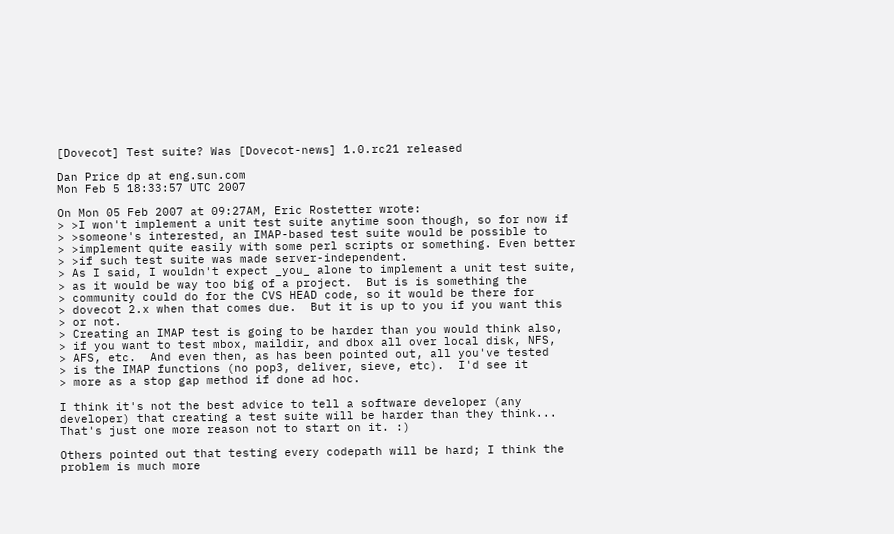[Dovecot] Test suite? Was [Dovecot-news] 1.0.rc21 released

Dan Price dp at eng.sun.com
Mon Feb 5 18:33:57 UTC 2007

On Mon 05 Feb 2007 at 09:27AM, Eric Rostetter wrote:
> >I won't implement a unit test suite anytime soon though, so for now if
> >someone's interested, an IMAP-based test suite would be possible to
> >implement quite easily with some perl scripts or something. Even better
> >if such test suite was made server-independent.
> As I said, I wouldn't expect _you_ alone to implement a unit test suite,
> as it would be way too big of a project.  But is is something the
> community could do for the CVS HEAD code, so it would be there for
> dovecot 2.x when that comes due.  But it is up to you if you want this
> or not.
> Creating an IMAP test is going to be harder than you would think also,
> if you want to test mbox, maildir, and dbox all over local disk, NFS,
> AFS, etc.  And even then, as has been pointed out, all you've tested
> is the IMAP functions (no pop3, deliver, sieve, etc).  I'd see it
> more as a stop gap method if done ad hoc.

I think it's not the best advice to tell a software developer (any
developer) that creating a test suite will be harder than they think...
That's just one more reason not to start on it. :)

Others pointed out that testing every codepath will be hard; I think the
problem is much more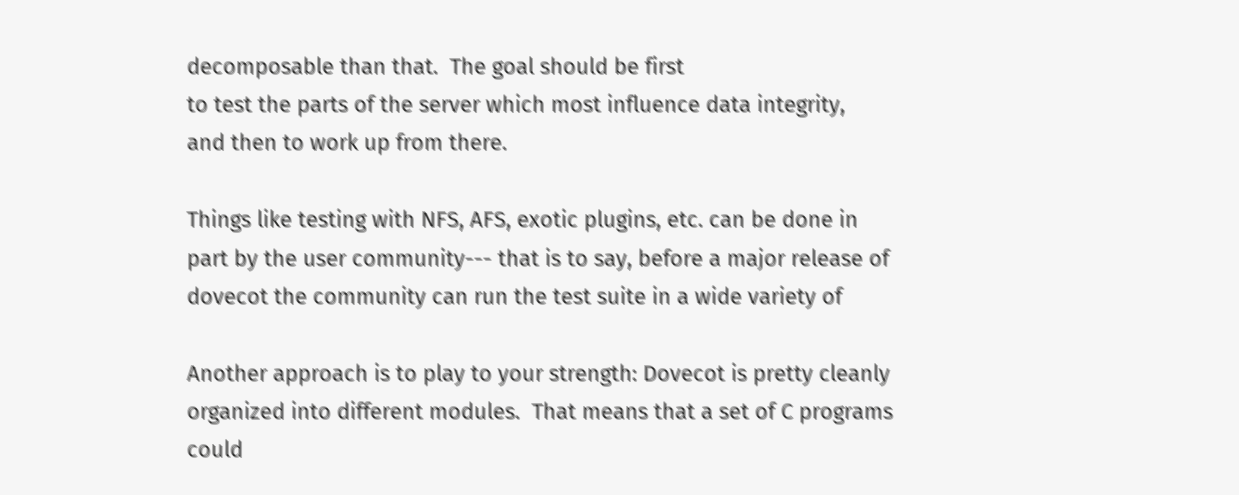decomposable than that.  The goal should be first
to test the parts of the server which most influence data integrity,
and then to work up from there.

Things like testing with NFS, AFS, exotic plugins, etc. can be done in
part by the user community--- that is to say, before a major release of
dovecot the community can run the test suite in a wide variety of

Another approach is to play to your strength: Dovecot is pretty cleanly
organized into different modules.  That means that a set of C programs
could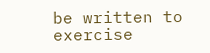be written to exercise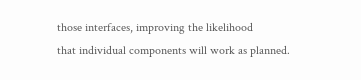those interfaces, improving the likelihood
that individual components will work as planned.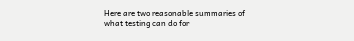Here are two reasonable summaries of what testing can do for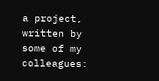a project,
written by some of my colleagues: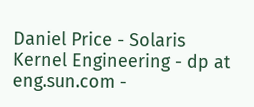Daniel Price - Solaris Kernel Engineering - dp at eng.sun.com -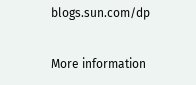blogs.sun.com/dp

More information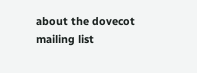about the dovecot mailing list